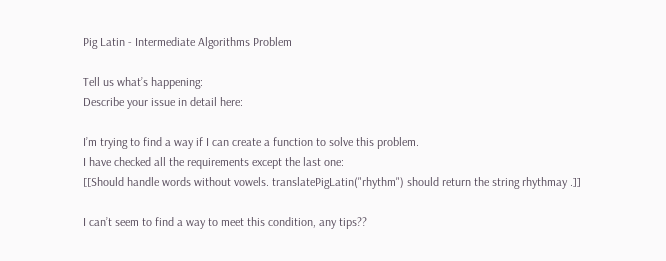Pig Latin - Intermediate Algorithms Problem

Tell us what’s happening:
Describe your issue in detail here:

I’m trying to find a way if I can create a function to solve this problem.
I have checked all the requirements except the last one:
[[Should handle words without vowels. translatePigLatin("rhythm") should return the string rhythmay .]]

I can’t seem to find a way to meet this condition, any tips??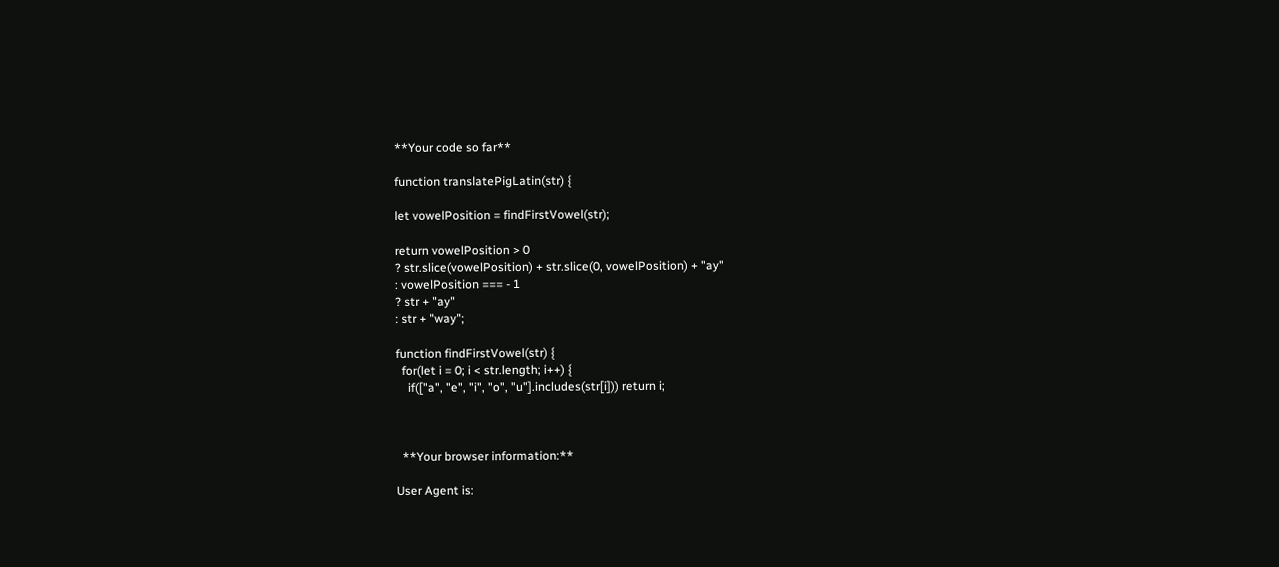**Your code so far**

function translatePigLatin(str) {

let vowelPosition = findFirstVowel(str);

return vowelPosition > 0
? str.slice(vowelPosition) + str.slice(0, vowelPosition) + "ay"
: vowelPosition === - 1
? str + "ay"
: str + "way";

function findFirstVowel(str) {
  for(let i = 0; i < str.length; i++) {
    if(["a", "e", "i", "o", "u"].includes(str[i])) return i;



  **Your browser information:**

User Agent is: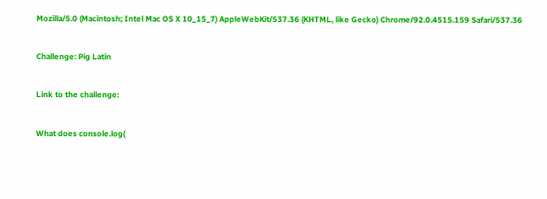Mozilla/5.0 (Macintosh; Intel Mac OS X 10_15_7) AppleWebKit/537.36 (KHTML, like Gecko) Chrome/92.0.4515.159 Safari/537.36

Challenge: Pig Latin

Link to the challenge:

What does console.log(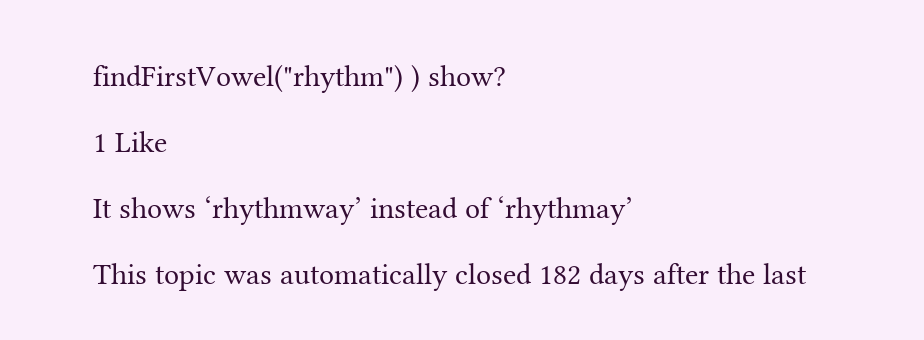findFirstVowel("rhythm") ) show?

1 Like

It shows ‘rhythmway’ instead of ‘rhythmay’

This topic was automatically closed 182 days after the last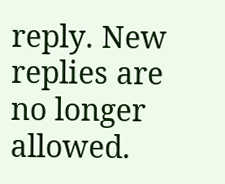reply. New replies are no longer allowed.